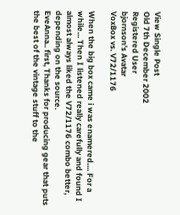View Single Post
Old 7th December 2002
Registered User
bjornson's Avatar
VoxBox vs. V72/1176

When the big box came i was enamered.... For a while... Then I listened really carefully and found I almost always liked the V72/1176 combo better,
depending on the source.
EveAnna.. first, Thanks for producing gear that puts the best of the vintage stuff to the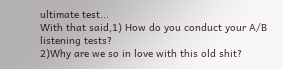ultimate test...
With that said,1) How do you conduct your A/B listening tests?
2)Why are we so in love with this old shit?